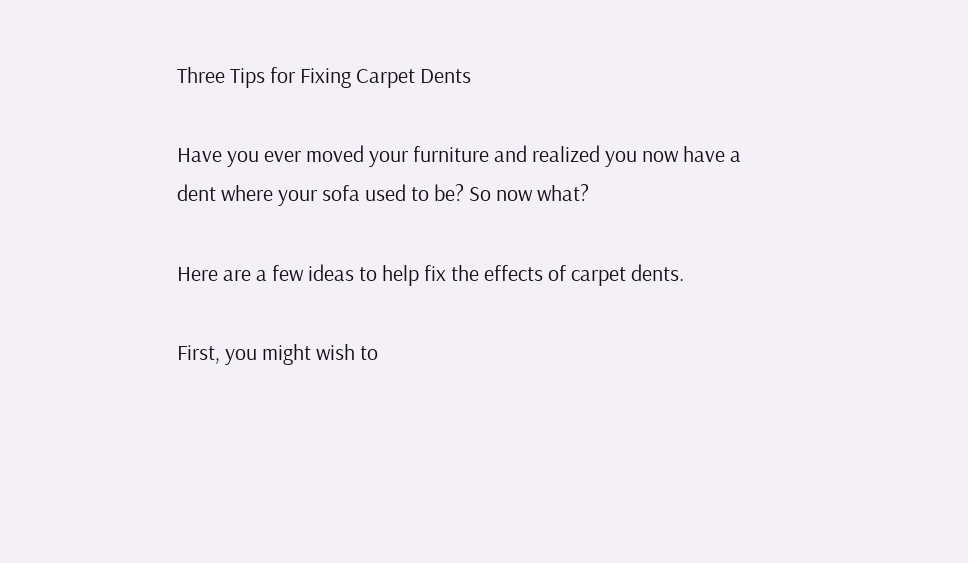Three Tips for Fixing Carpet Dents

Have you ever moved your furniture and realized you now have a dent where your sofa used to be? So now what?

Here are a few ideas to help fix the effects of carpet dents.

First, you might wish to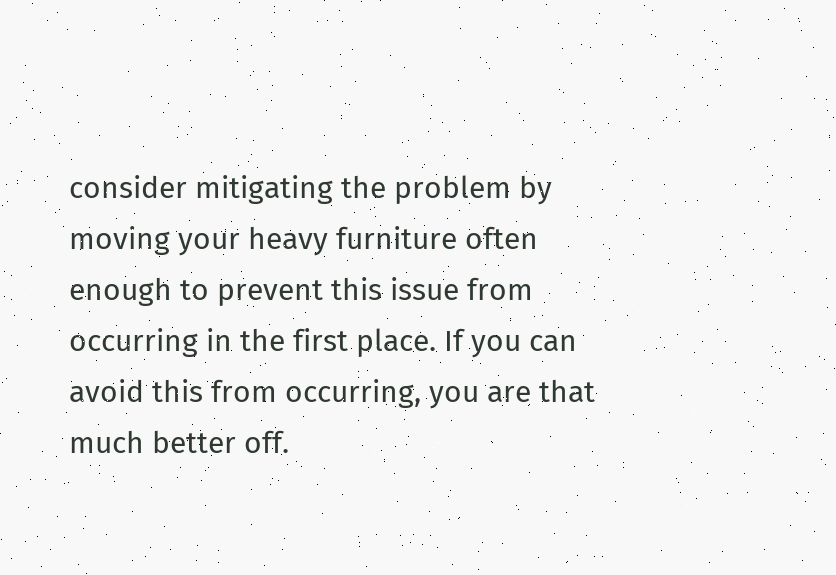consider mitigating the problem by moving your heavy furniture often enough to prevent this issue from occurring in the first place. If you can avoid this from occurring, you are that much better off.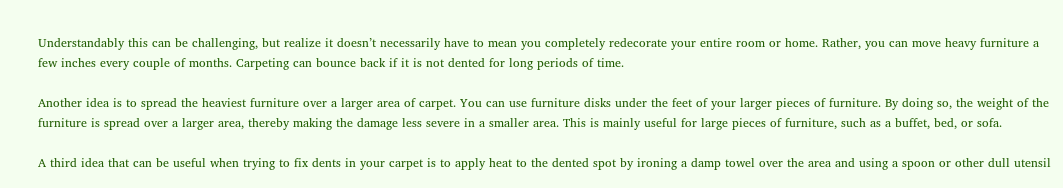Understandably this can be challenging, but realize it doesn’t necessarily have to mean you completely redecorate your entire room or home. Rather, you can move heavy furniture a few inches every couple of months. Carpeting can bounce back if it is not dented for long periods of time.

Another idea is to spread the heaviest furniture over a larger area of carpet. You can use furniture disks under the feet of your larger pieces of furniture. By doing so, the weight of the furniture is spread over a larger area, thereby making the damage less severe in a smaller area. This is mainly useful for large pieces of furniture, such as a buffet, bed, or sofa.

A third idea that can be useful when trying to fix dents in your carpet is to apply heat to the dented spot by ironing a damp towel over the area and using a spoon or other dull utensil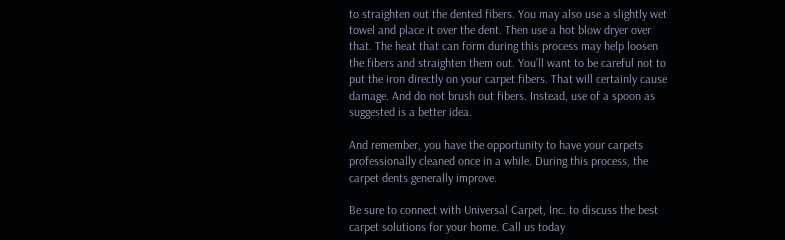to straighten out the dented fibers. You may also use a slightly wet towel and place it over the dent. Then use a hot blow dryer over that. The heat that can form during this process may help loosen the fibers and straighten them out. You’ll want to be careful not to put the iron directly on your carpet fibers. That will certainly cause damage. And do not brush out fibers. Instead, use of a spoon as suggested is a better idea.

And remember, you have the opportunity to have your carpets professionally cleaned once in a while. During this process, the carpet dents generally improve.

Be sure to connect with Universal Carpet, Inc. to discuss the best carpet solutions for your home. Call us today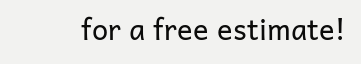for a free estimate!